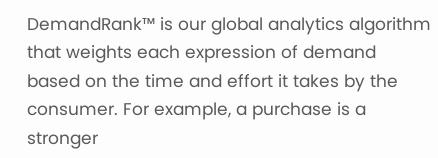DemandRank™ is our global analytics algorithm that weights each expression of demand based on the time and effort it takes by the consumer. For example, a purchase is a stronger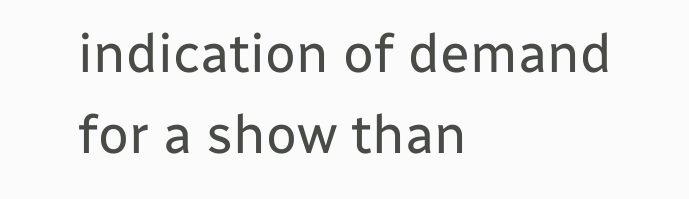indication of demand for a show than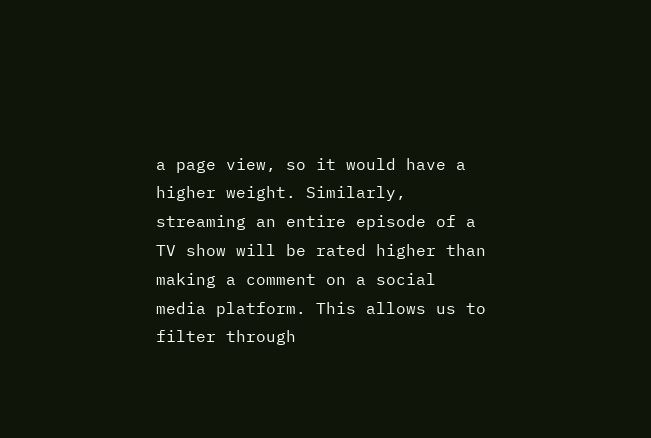a page view, so it would have a higher weight. Similarly, streaming an entire episode of a TV show will be rated higher than making a comment on a social media platform. This allows us to filter through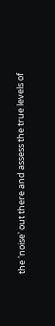the 'noise' out there and assess the true levels of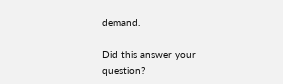demand.

Did this answer your question?